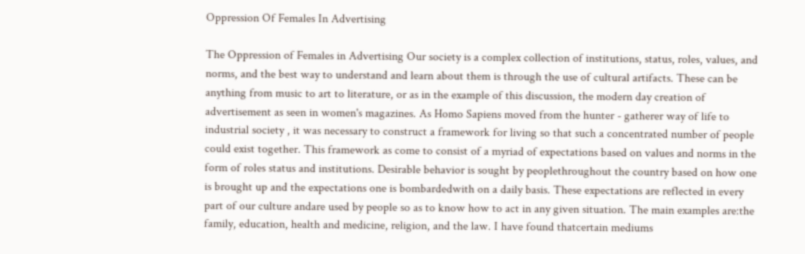Oppression Of Females In Advertising

The Oppression of Females in Advertising Our society is a complex collection of institutions, status, roles, values, and norms, and the best way to understand and learn about them is through the use of cultural artifacts. These can be anything from music to art to literature, or as in the example of this discussion, the modern day creation of advertisement as seen in women's magazines. As Homo Sapiens moved from the hunter - gatherer way of life to industrial society , it was necessary to construct a framework for living so that such a concentrated number of people could exist together. This framework as come to consist of a myriad of expectations based on values and norms in the form of roles status and institutions. Desirable behavior is sought by peoplethroughout the country based on how one is brought up and the expectations one is bombardedwith on a daily basis. These expectations are reflected in every part of our culture andare used by people so as to know how to act in any given situation. The main examples are:the family, education, health and medicine, religion, and the law. I have found thatcertain mediums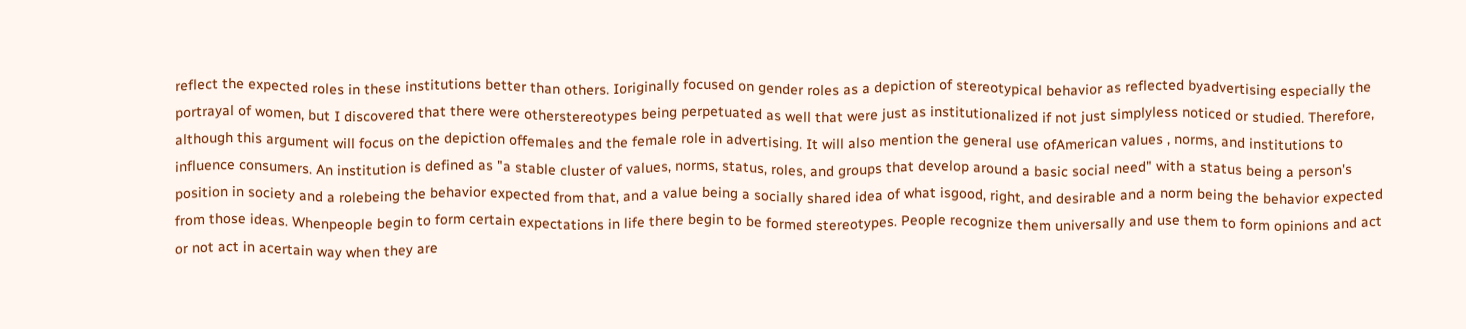reflect the expected roles in these institutions better than others. Ioriginally focused on gender roles as a depiction of stereotypical behavior as reflected byadvertising especially the portrayal of women, but I discovered that there were otherstereotypes being perpetuated as well that were just as institutionalized if not just simplyless noticed or studied. Therefore, although this argument will focus on the depiction offemales and the female role in advertising. It will also mention the general use ofAmerican values , norms, and institutions to influence consumers. An institution is defined as "a stable cluster of values, norms, status, roles, and groups that develop around a basic social need" with a status being a person's position in society and a rolebeing the behavior expected from that, and a value being a socially shared idea of what isgood, right, and desirable and a norm being the behavior expected from those ideas. Whenpeople begin to form certain expectations in life there begin to be formed stereotypes. People recognize them universally and use them to form opinions and act or not act in acertain way when they are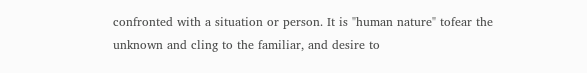confronted with a situation or person. It is "human nature" tofear the unknown and cling to the familiar, and desire to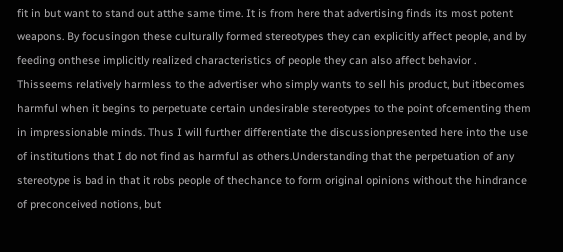fit in but want to stand out atthe same time. It is from here that advertising finds its most potent weapons. By focusingon these culturally formed stereotypes they can explicitly affect people, and by feeding onthese implicitly realized characteristics of people they can also affect behavior . Thisseems relatively harmless to the advertiser who simply wants to sell his product, but itbecomes harmful when it begins to perpetuate certain undesirable stereotypes to the point ofcementing them in impressionable minds. Thus I will further differentiate the discussionpresented here into the use of institutions that I do not find as harmful as others.Understanding that the perpetuation of any stereotype is bad in that it robs people of thechance to form original opinions without the hindrance of preconceived notions, but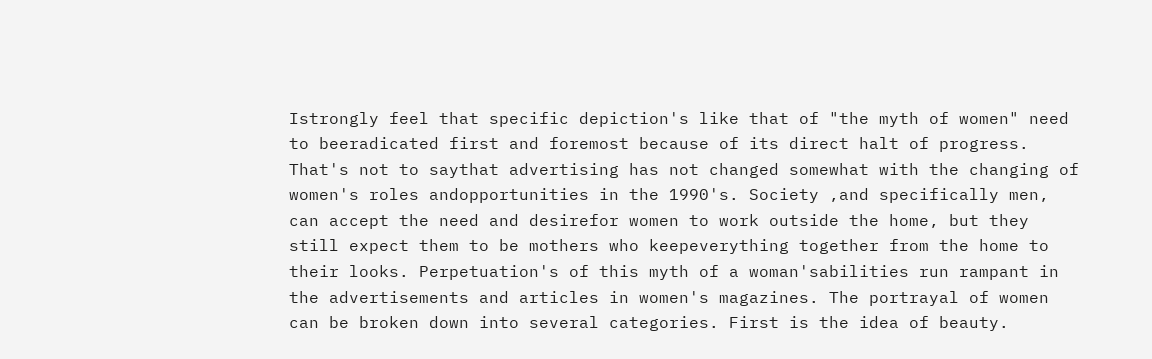Istrongly feel that specific depiction's like that of "the myth of women" need to beeradicated first and foremost because of its direct halt of progress. That's not to saythat advertising has not changed somewhat with the changing of women's roles andopportunities in the 1990's. Society ,and specifically men, can accept the need and desirefor women to work outside the home, but they still expect them to be mothers who keepeverything together from the home to their looks. Perpetuation's of this myth of a woman'sabilities run rampant in the advertisements and articles in women's magazines. The portrayal of women can be broken down into several categories. First is the idea of beauty.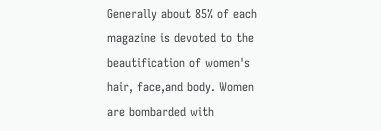Generally about 85% of each magazine is devoted to the beautification of women's hair, face,and body. Women are bombarded with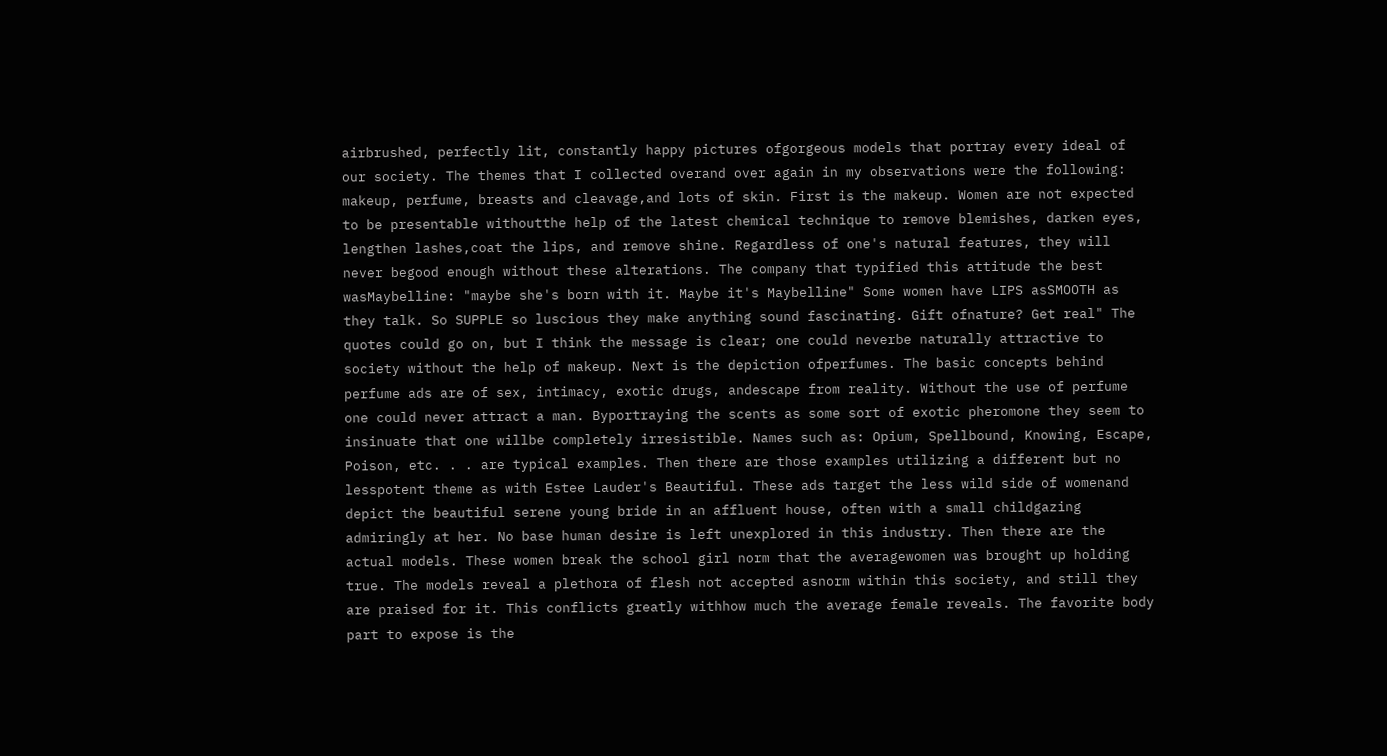airbrushed, perfectly lit, constantly happy pictures ofgorgeous models that portray every ideal of our society. The themes that I collected overand over again in my observations were the following: makeup, perfume, breasts and cleavage,and lots of skin. First is the makeup. Women are not expected to be presentable withoutthe help of the latest chemical technique to remove blemishes, darken eyes, lengthen lashes,coat the lips, and remove shine. Regardless of one's natural features, they will never begood enough without these alterations. The company that typified this attitude the best wasMaybelline: "maybe she's born with it. Maybe it's Maybelline" Some women have LIPS asSMOOTH as they talk. So SUPPLE so luscious they make anything sound fascinating. Gift ofnature? Get real" The quotes could go on, but I think the message is clear; one could neverbe naturally attractive to society without the help of makeup. Next is the depiction ofperfumes. The basic concepts behind perfume ads are of sex, intimacy, exotic drugs, andescape from reality. Without the use of perfume one could never attract a man. Byportraying the scents as some sort of exotic pheromone they seem to insinuate that one willbe completely irresistible. Names such as: Opium, Spellbound, Knowing, Escape, Poison, etc. . . are typical examples. Then there are those examples utilizing a different but no lesspotent theme as with Estee Lauder's Beautiful. These ads target the less wild side of womenand depict the beautiful serene young bride in an affluent house, often with a small childgazing admiringly at her. No base human desire is left unexplored in this industry. Then there are the actual models. These women break the school girl norm that the averagewomen was brought up holding true. The models reveal a plethora of flesh not accepted asnorm within this society, and still they are praised for it. This conflicts greatly withhow much the average female reveals. The favorite body part to expose is the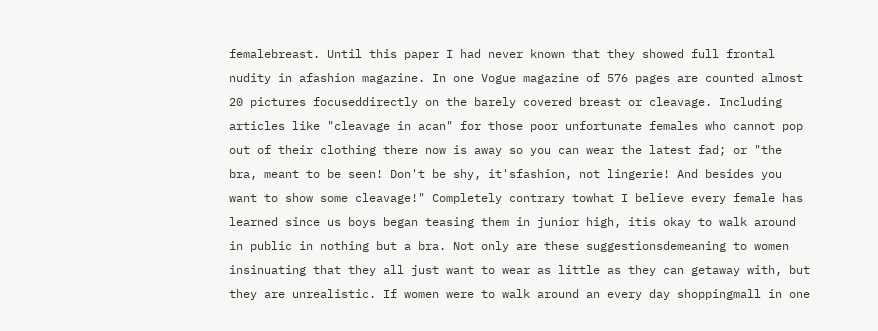femalebreast. Until this paper I had never known that they showed full frontal nudity in afashion magazine. In one Vogue magazine of 576 pages are counted almost 20 pictures focuseddirectly on the barely covered breast or cleavage. Including articles like "cleavage in acan" for those poor unfortunate females who cannot pop out of their clothing there now is away so you can wear the latest fad; or "the bra, meant to be seen! Don't be shy, it'sfashion, not lingerie! And besides you want to show some cleavage!" Completely contrary towhat I believe every female has learned since us boys began teasing them in junior high, itis okay to walk around in public in nothing but a bra. Not only are these suggestionsdemeaning to women insinuating that they all just want to wear as little as they can getaway with, but they are unrealistic. If women were to walk around an every day shoppingmall in one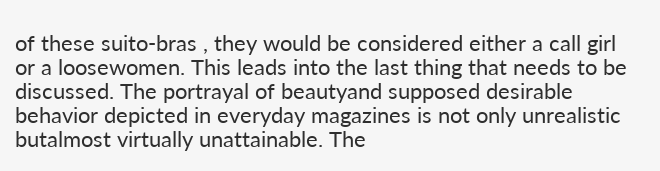of these suito-bras , they would be considered either a call girl or a loosewomen. This leads into the last thing that needs to be discussed. The portrayal of beautyand supposed desirable behavior depicted in everyday magazines is not only unrealistic butalmost virtually unattainable. The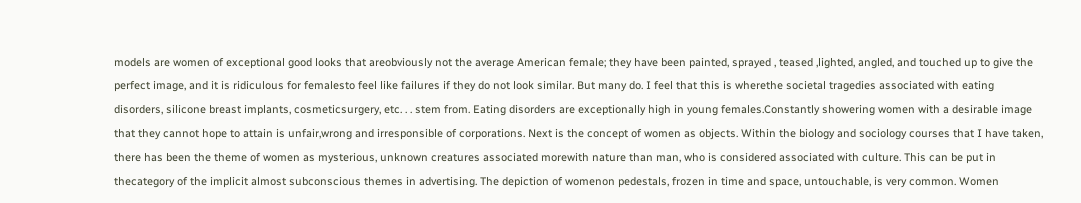models are women of exceptional good looks that areobviously not the average American female; they have been painted, sprayed , teased ,lighted, angled, and touched up to give the perfect image, and it is ridiculous for femalesto feel like failures if they do not look similar. But many do. I feel that this is wherethe societal tragedies associated with eating disorders, silicone breast implants, cosmeticsurgery, etc. . . stem from. Eating disorders are exceptionally high in young females.Constantly showering women with a desirable image that they cannot hope to attain is unfair,wrong and irresponsible of corporations. Next is the concept of women as objects. Within the biology and sociology courses that I have taken, there has been the theme of women as mysterious, unknown creatures associated morewith nature than man, who is considered associated with culture. This can be put in thecategory of the implicit almost subconscious themes in advertising. The depiction of womenon pedestals, frozen in time and space, untouchable, is very common. Women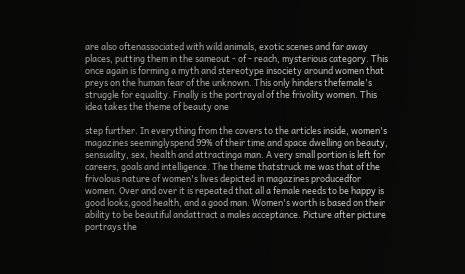are also oftenassociated with wild animals, exotic scenes and far away places, putting them in the sameout - of - reach, mysterious category. This once again is forming a myth and stereotype insociety around women that preys on the human fear of the unknown. This only hinders thefemale's struggle for equality. Finally is the portrayal of the frivolity women. This idea takes the theme of beauty one

step further. In everything from the covers to the articles inside, women's magazines seeminglyspend 99% of their time and space dwelling on beauty, sensuality, sex, health and attractinga man. A very small portion is left for careers, goals and intelligence. The theme thatstruck me was that of the frivolous nature of women's lives depicted in magazines producedfor women. Over and over it is repeated that all a female needs to be happy is good looks,good health, and a good man. Women's worth is based on their ability to be beautiful andattract a males acceptance. Picture after picture portrays the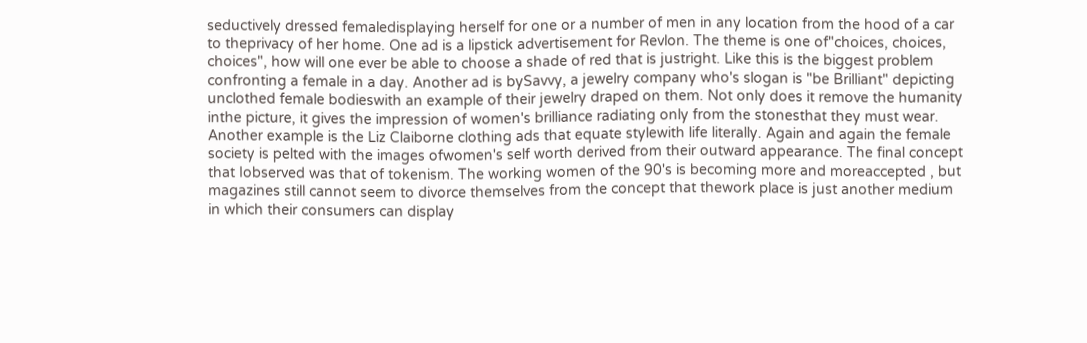seductively dressed femaledisplaying herself for one or a number of men in any location from the hood of a car to theprivacy of her home. One ad is a lipstick advertisement for Revlon. The theme is one of"choices, choices, choices", how will one ever be able to choose a shade of red that is justright. Like this is the biggest problem confronting a female in a day. Another ad is bySavvy, a jewelry company who's slogan is "be Brilliant" depicting unclothed female bodieswith an example of their jewelry draped on them. Not only does it remove the humanity inthe picture, it gives the impression of women's brilliance radiating only from the stonesthat they must wear. Another example is the Liz Claiborne clothing ads that equate stylewith life literally. Again and again the female society is pelted with the images ofwomen's self worth derived from their outward appearance. The final concept that Iobserved was that of tokenism. The working women of the 90's is becoming more and moreaccepted , but magazines still cannot seem to divorce themselves from the concept that thework place is just another medium in which their consumers can display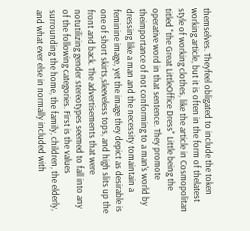themselves. Theyfeel obligated to include the token working article, but it is often in the form of thelatest style of working clothes, like the article in Cosmopolitan titled "the Great LittleOffice Dress" Little being the operative word in that sentence. They promote theimportance of not conforming to a man's world by dressing like a man and the necessity tomaintain a feminine image, yet the image they depict as desirable is one of short skirts,sleeveless tops, and high slits up the front and back. The advertisements that were notutilizing gender stereotypes seemed to fall into any of the following categories. First is the values surrounding the home, the family, children, the elderly, and what ever else in normally included with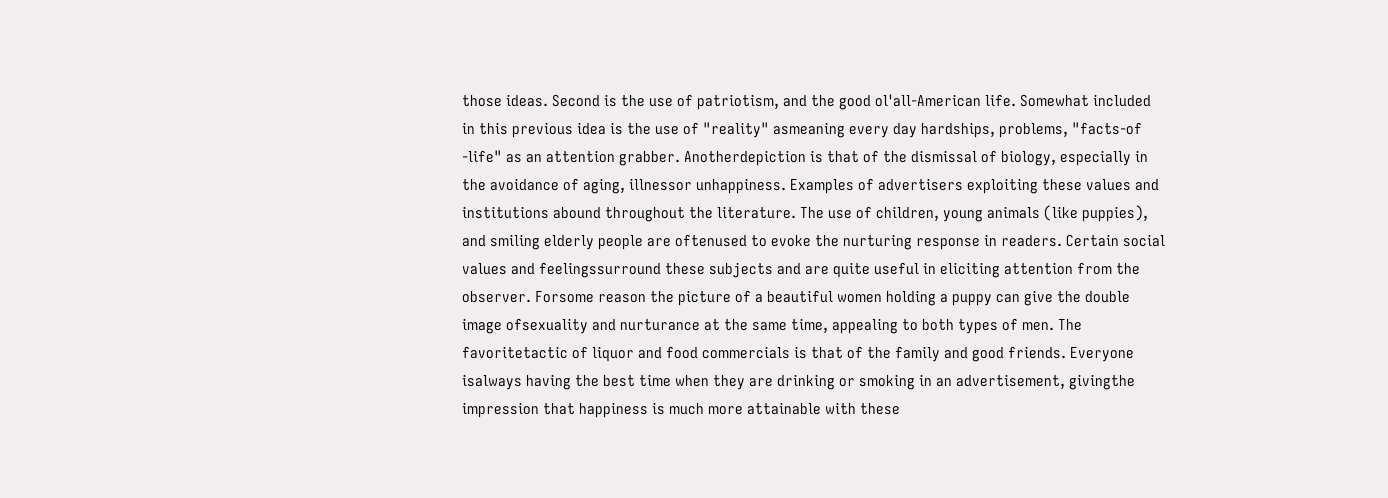those ideas. Second is the use of patriotism, and the good ol'all-American life. Somewhat included in this previous idea is the use of "reality" asmeaning every day hardships, problems, "facts-of -life" as an attention grabber. Anotherdepiction is that of the dismissal of biology, especially in the avoidance of aging, illnessor unhappiness. Examples of advertisers exploiting these values and institutions abound throughout the literature. The use of children, young animals (like puppies), and smiling elderly people are oftenused to evoke the nurturing response in readers. Certain social values and feelingssurround these subjects and are quite useful in eliciting attention from the observer. Forsome reason the picture of a beautiful women holding a puppy can give the double image ofsexuality and nurturance at the same time, appealing to both types of men. The favoritetactic of liquor and food commercials is that of the family and good friends. Everyone isalways having the best time when they are drinking or smoking in an advertisement, givingthe impression that happiness is much more attainable with these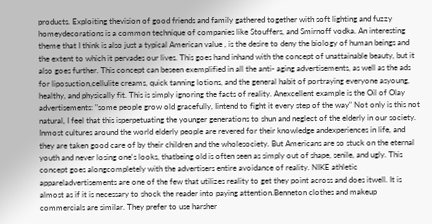products. Exploiting thevision of good friends and family gathered together with soft lighting and fuzzy homeydecorations is a common technique of companies like Stouffers, and Smirnoff vodka. An interesting theme that I think is also just a typical American value , is the desire to deny the biology of human beings and the extent to which it pervades our lives. This goes hand inhand with the concept of unattainable beauty, but it also goes further. This concept can beseen exemplified in all the anti- aging advertisements, as well as the ads for liposuction,cellulite creams, quick tanning lotions, and the general habit of portraying everyone asyoung, healthy, and physically fit. This is simply ignoring the facts of reality. Anexcellent example is the Oil of Olay advertisements: "some people grow old gracefully, Iintend to fight it every step of the way" Not only is this not natural, I feel that this isperpetuating the younger generations to shun and neglect of the elderly in our society. Inmost cultures around the world elderly people are revered for their knowledge andexperiences in life, and they are taken good care of by their children and the wholesociety. But Americans are so stuck on the eternal youth and never losing one's looks, thatbeing old is often seen as simply out of shape, senile, and ugly. This concept goes alongcompletely with the advertisers entire avoidance of reality. NIKE athletic appareladvertisements are one of the few that utilizes reality to get they point across and does itwell. It is almost as if it is necessary to shock the reader into paying attention.Benneton clothes and makeup commercials are similar. They prefer to use harsher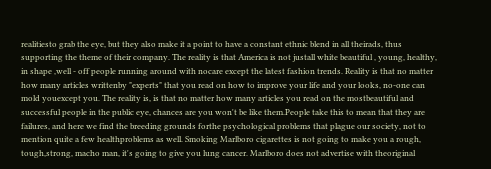realitiesto grab the eye, but they also make it a point to have a constant ethnic blend in all theirads, thus supporting the theme of their company. The reality is that America is not justall white beautiful , young, healthy, in shape ,well - off people running around with nocare except the latest fashion trends. Reality is that no matter how many articles writtenby "experts" that you read on how to improve your life and your looks, no-one can mold youexcept you. The reality is, is that no matter how many articles you read on the mostbeautiful and successful people in the public eye, chances are you won't be like them.People take this to mean that they are failures, and here we find the breeding grounds forthe psychological problems that plague our society, not to mention quite a few healthproblems as well. Smoking Marlboro cigarettes is not going to make you a rough, tough,strong, macho man, it's going to give you lung cancer. Marlboro does not advertise with theoriginal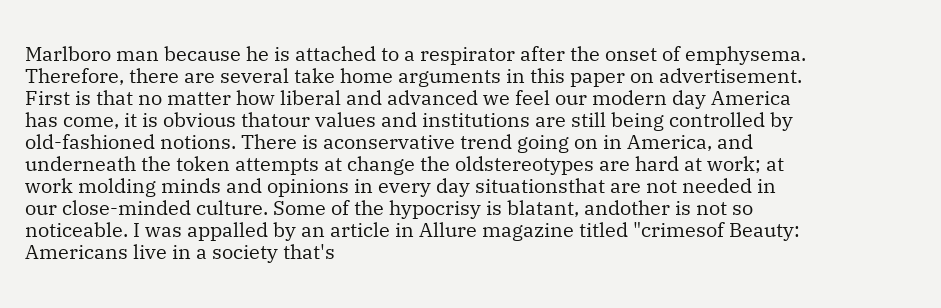Marlboro man because he is attached to a respirator after the onset of emphysema. Therefore, there are several take home arguments in this paper on advertisement. First is that no matter how liberal and advanced we feel our modern day America has come, it is obvious thatour values and institutions are still being controlled by old-fashioned notions. There is aconservative trend going on in America, and underneath the token attempts at change the oldstereotypes are hard at work; at work molding minds and opinions in every day situationsthat are not needed in our close-minded culture. Some of the hypocrisy is blatant, andother is not so noticeable. I was appalled by an article in Allure magazine titled "crimesof Beauty: Americans live in a society that's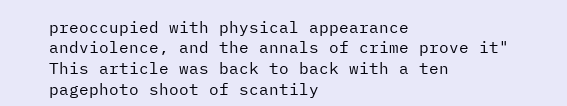preoccupied with physical appearance andviolence, and the annals of crime prove it" This article was back to back with a ten pagephoto shoot of scantily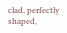clad, perfectly shaped,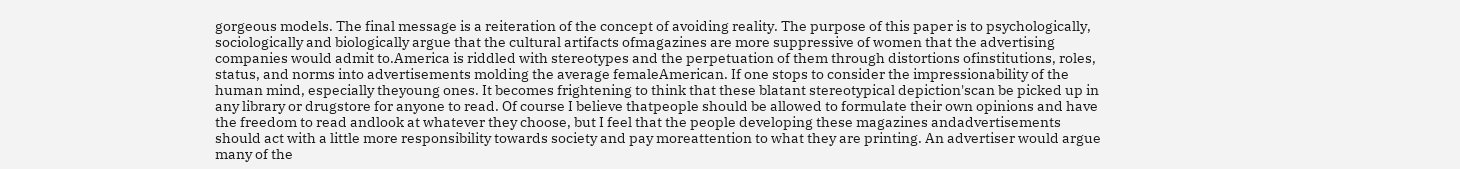gorgeous models. The final message is a reiteration of the concept of avoiding reality. The purpose of this paper is to psychologically, sociologically and biologically argue that the cultural artifacts ofmagazines are more suppressive of women that the advertising companies would admit to.America is riddled with stereotypes and the perpetuation of them through distortions ofinstitutions, roles, status, and norms into advertisements molding the average femaleAmerican. If one stops to consider the impressionability of the human mind, especially theyoung ones. It becomes frightening to think that these blatant stereotypical depiction'scan be picked up in any library or drugstore for anyone to read. Of course I believe thatpeople should be allowed to formulate their own opinions and have the freedom to read andlook at whatever they choose, but I feel that the people developing these magazines andadvertisements should act with a little more responsibility towards society and pay moreattention to what they are printing. An advertiser would argue many of the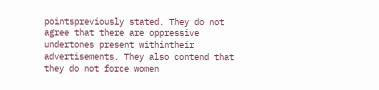pointspreviously stated. They do not agree that there are oppressive undertones present withintheir advertisements. They also contend that they do not force women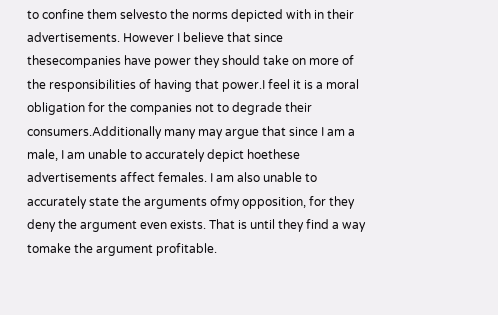to confine them selvesto the norms depicted with in their advertisements. However I believe that since thesecompanies have power they should take on more of the responsibilities of having that power.I feel it is a moral obligation for the companies not to degrade their consumers.Additionally many may argue that since I am a male, I am unable to accurately depict hoethese advertisements affect females. I am also unable to accurately state the arguments ofmy opposition, for they deny the argument even exists. That is until they find a way tomake the argument profitable.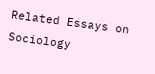Related Essays on Sociology